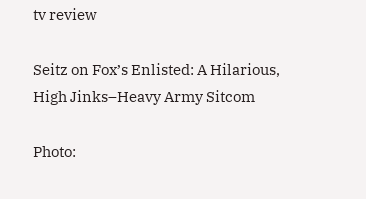tv review

Seitz on Fox’s Enlisted: A Hilarious, High Jinks–Heavy Army Sitcom

Photo: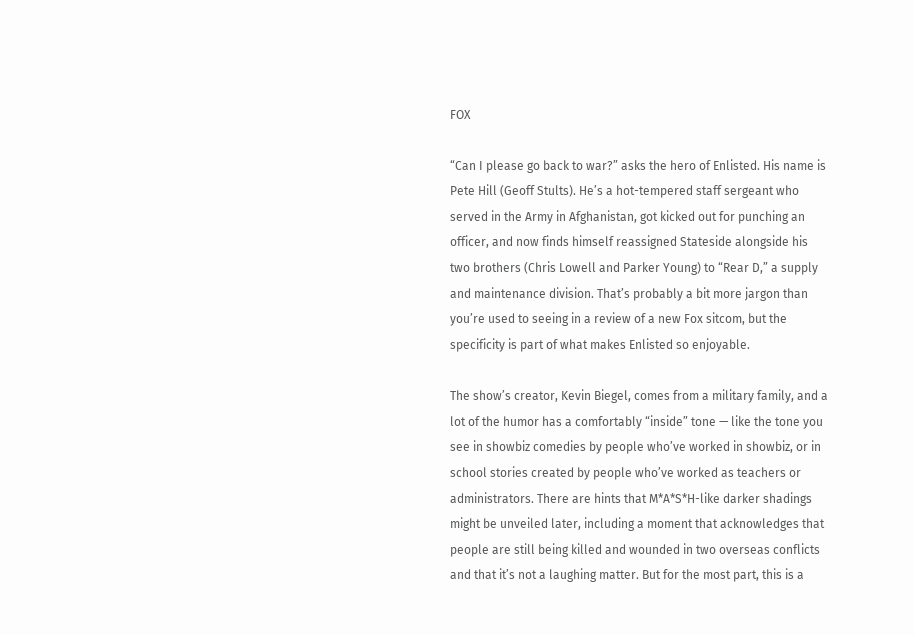FOX

“Can I please go back to war?” asks the hero of Enlisted. His name is Pete Hill (Geoff Stults). He’s a hot-tempered staff sergeant who served in the Army in Afghanistan, got kicked out for punching an officer, and now finds himself reassigned Stateside alongside his two brothers (Chris Lowell and Parker Young) to “Rear D,” a supply and maintenance division. That’s probably a bit more jargon than you’re used to seeing in a review of a new Fox sitcom, but the specificity is part of what makes Enlisted so enjoyable.

The show’s creator, Kevin Biegel, comes from a military family, and a lot of the humor has a comfortably “inside” tone — like the tone you see in showbiz comedies by people who’ve worked in showbiz, or in school stories created by people who’ve worked as teachers or administrators. There are hints that M*A*S*H-like darker shadings might be unveiled later, including a moment that acknowledges that people are still being killed and wounded in two overseas conflicts and that it’s not a laughing matter. But for the most part, this is a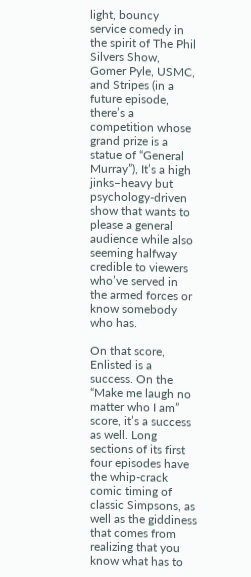light, bouncy service comedy in the spirit of The Phil Silvers Show, Gomer Pyle, USMC, and Stripes (in a future episode, there’s a competition whose grand prize is a statue of “General Murray”), It’s a high jinks–heavy but psychology-driven show that wants to please a general audience while also seeming halfway credible to viewers who’ve served in the armed forces or know somebody who has.

On that score, Enlisted is a success. On the “Make me laugh no matter who I am” score, it’s a success as well. Long sections of its first four episodes have the whip-crack comic timing of classic Simpsons, as well as the giddiness that comes from realizing that you know what has to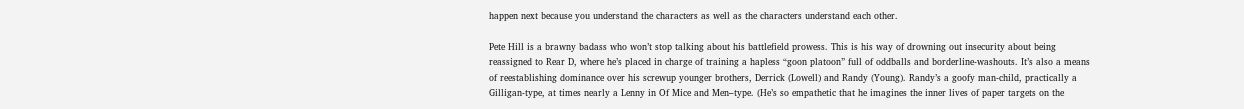happen next because you understand the characters as well as the characters understand each other.

Pete Hill is a brawny badass who won’t stop talking about his battlefield prowess. This is his way of drowning out insecurity about being reassigned to Rear D, where he’s placed in charge of training a hapless “goon platoon” full of oddballs and borderline-washouts. It’s also a means of reestablishing dominance over his screwup younger brothers, Derrick (Lowell) and Randy (Young). Randy’s a goofy man-child, practically a Gilligan-type, at times nearly a Lenny in Of Mice and Men–type. (He’s so empathetic that he imagines the inner lives of paper targets on the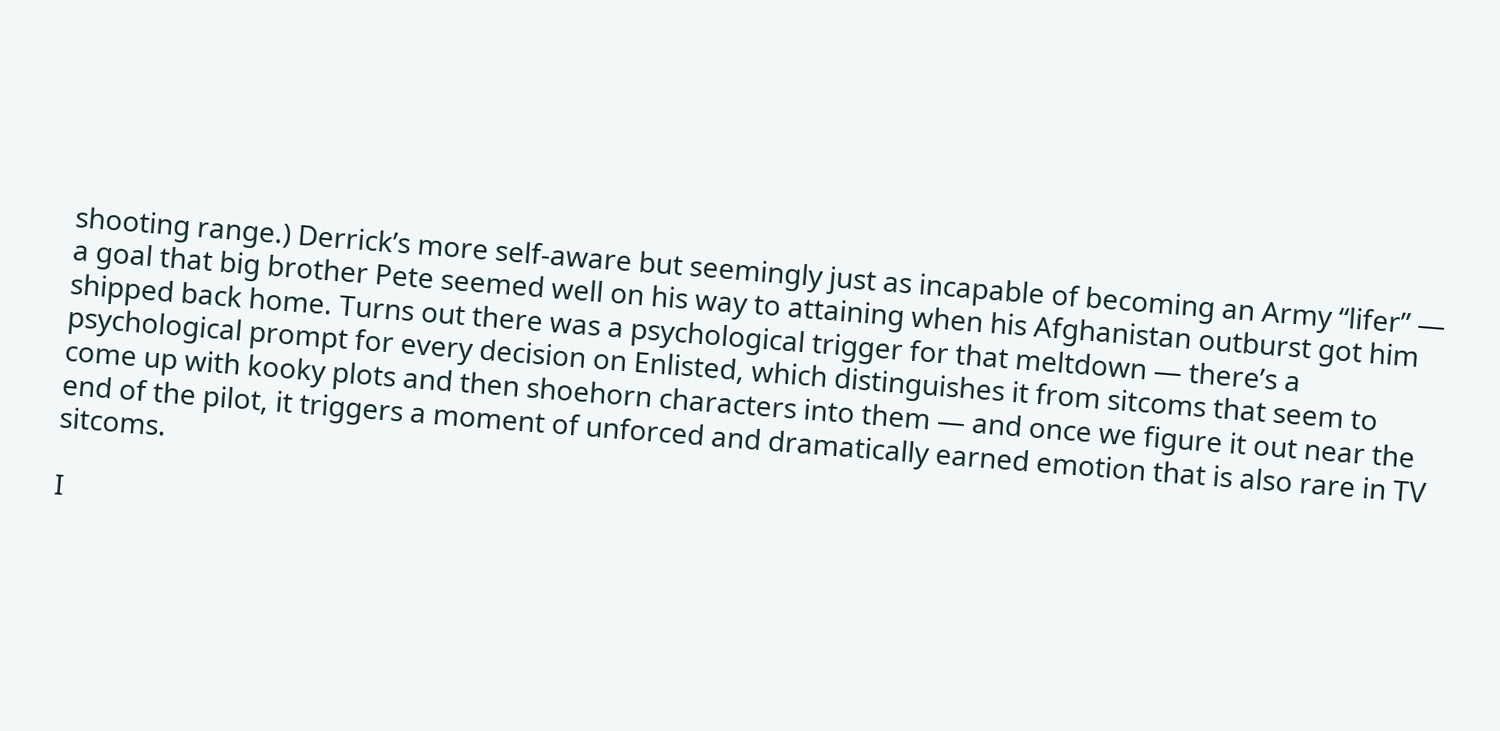shooting range.) Derrick’s more self-aware but seemingly just as incapable of becoming an Army “lifer” — a goal that big brother Pete seemed well on his way to attaining when his Afghanistan outburst got him shipped back home. Turns out there was a psychological trigger for that meltdown — there’s a psychological prompt for every decision on Enlisted, which distinguishes it from sitcoms that seem to come up with kooky plots and then shoehorn characters into them — and once we figure it out near the end of the pilot, it triggers a moment of unforced and dramatically earned emotion that is also rare in TV sitcoms.

I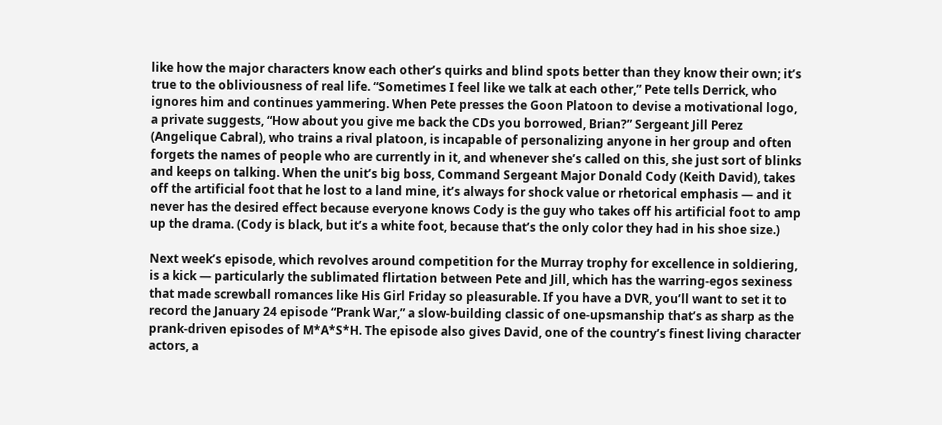like how the major characters know each other’s quirks and blind spots better than they know their own; it’s true to the obliviousness of real life. “Sometimes I feel like we talk at each other,” Pete tells Derrick, who ignores him and continues yammering. When Pete presses the Goon Platoon to devise a motivational logo, a private suggests, “How about you give me back the CDs you borrowed, Brian?” Sergeant Jill Perez (Angelique Cabral), who trains a rival platoon, is incapable of personalizing anyone in her group and often forgets the names of people who are currently in it, and whenever she’s called on this, she just sort of blinks and keeps on talking. When the unit’s big boss, Command Sergeant Major Donald Cody (Keith David), takes off the artificial foot that he lost to a land mine, it’s always for shock value or rhetorical emphasis — and it never has the desired effect because everyone knows Cody is the guy who takes off his artificial foot to amp up the drama. (Cody is black, but it’s a white foot, because that’s the only color they had in his shoe size.)

Next week’s episode, which revolves around competition for the Murray trophy for excellence in soldiering, is a kick — particularly the sublimated flirtation between Pete and Jill, which has the warring-egos sexiness that made screwball romances like His Girl Friday so pleasurable. If you have a DVR, you’ll want to set it to record the January 24 episode “Prank War,” a slow-building classic of one-upsmanship that’s as sharp as the prank-driven episodes of M*A*S*H. The episode also gives David, one of the country’s finest living character actors, a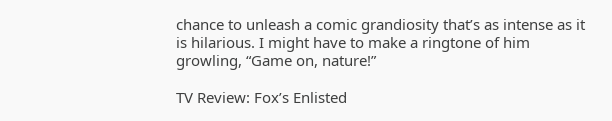chance to unleash a comic grandiosity that’s as intense as it is hilarious. I might have to make a ringtone of him growling, “Game on, nature!”

TV Review: Fox’s Enlisted